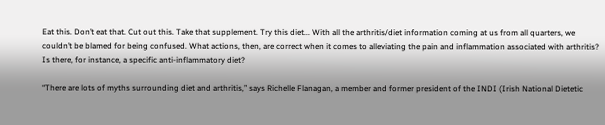Eat this. Don’t eat that. Cut out this. Take that supplement. Try this diet... With all the arthritis/diet information coming at us from all quarters, we couldn’t be blamed for being confused. What actions, then, are correct when it comes to alleviating the pain and inflammation associated with arthritis? Is there, for instance, a specific anti-inflammatory diet?

“There are lots of myths surrounding diet and arthritis,” says Richelle Flanagan, a member and former president of the INDI (Irish National Dietetic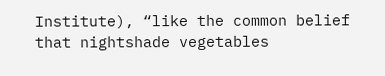Institute), “like the common belief that nightshade vegetables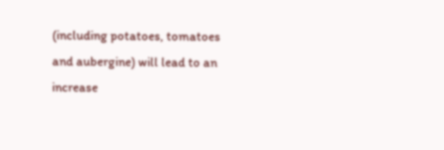(including potatoes, tomatoes and aubergine) will lead to an increase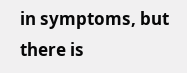in symptoms, but there is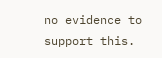no evidence to support this.